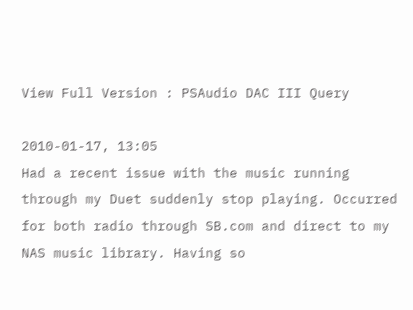View Full Version : PSAudio DAC III Query

2010-01-17, 13:05
Had a recent issue with the music running through my Duet suddenly stop playing. Occurred for both radio through SB.com and direct to my NAS music library. Having so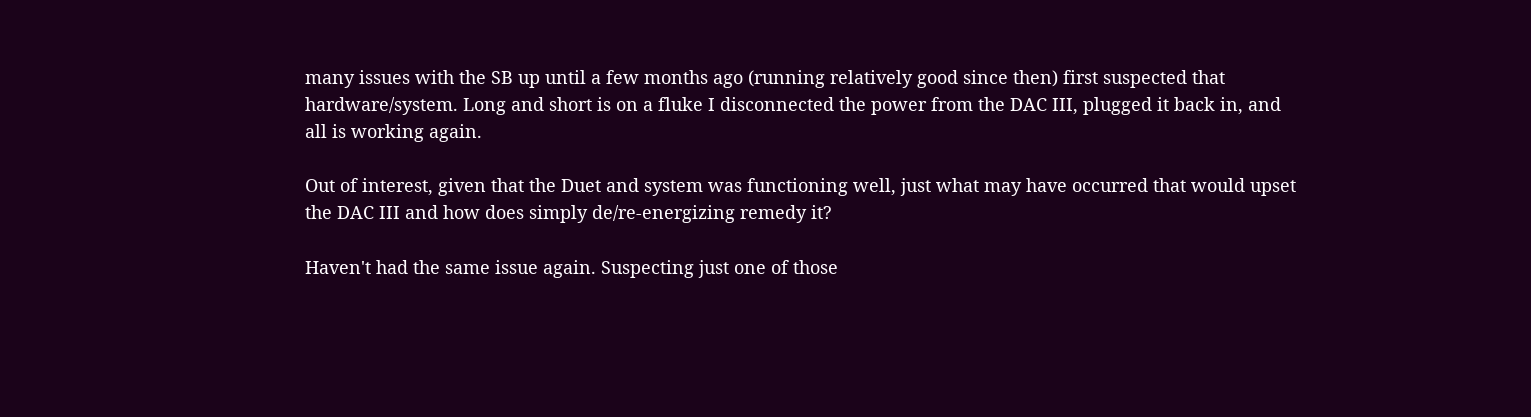many issues with the SB up until a few months ago (running relatively good since then) first suspected that hardware/system. Long and short is on a fluke I disconnected the power from the DAC III, plugged it back in, and all is working again.

Out of interest, given that the Duet and system was functioning well, just what may have occurred that would upset the DAC III and how does simply de/re-energizing remedy it?

Haven't had the same issue again. Suspecting just one of those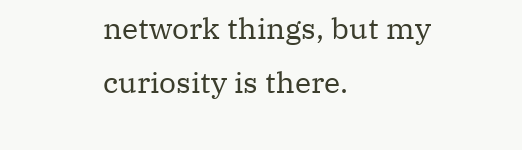network things, but my curiosity is there.